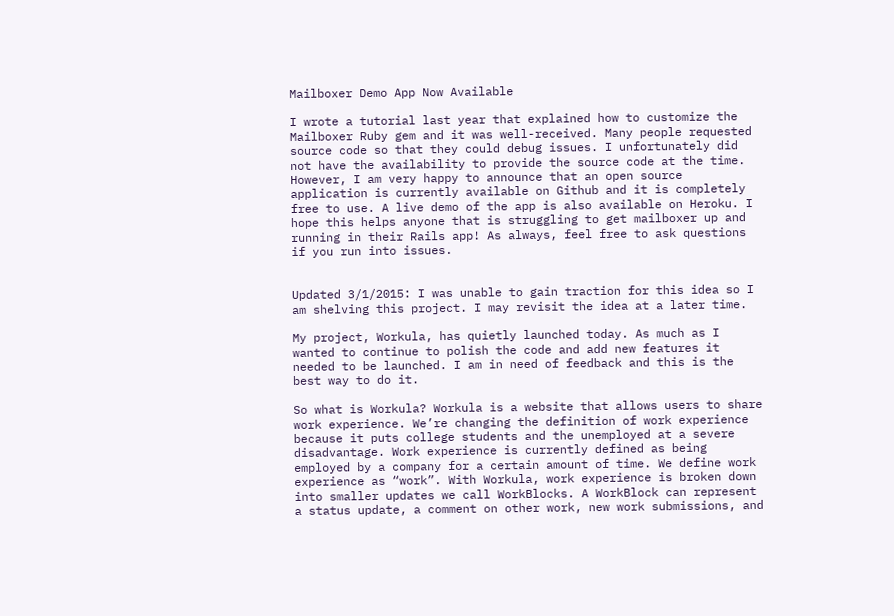Mailboxer Demo App Now Available

I wrote a tutorial last year that explained how to customize the Mailboxer Ruby gem and it was well-received. Many people requested source code so that they could debug issues. I unfortunately did not have the availability to provide the source code at the time. However, I am very happy to announce that an open source application is currently available on Github and it is completely free to use. A live demo of the app is also available on Heroku. I hope this helps anyone that is struggling to get mailboxer up and running in their Rails app! As always, feel free to ask questions if you run into issues.


Updated 3/1/2015: I was unable to gain traction for this idea so I am shelving this project. I may revisit the idea at a later time.

My project, Workula, has quietly launched today. As much as I wanted to continue to polish the code and add new features it needed to be launched. I am in need of feedback and this is the best way to do it.

So what is Workula? Workula is a website that allows users to share work experience. We’re changing the definition of work experience because it puts college students and the unemployed at a severe disadvantage. Work experience is currently defined as being employed by a company for a certain amount of time. We define work experience as “work”. With Workula, work experience is broken down into smaller updates we call WorkBlocks. A WorkBlock can represent a status update, a comment on other work, new work submissions, and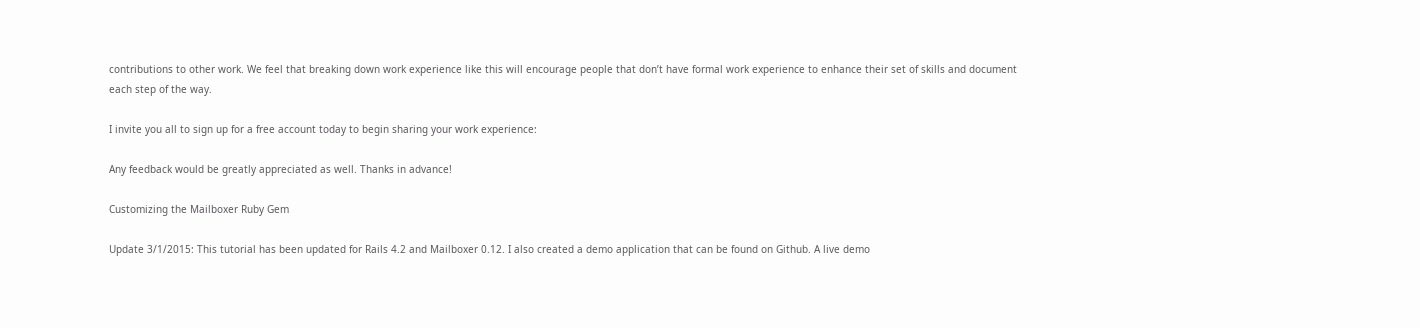contributions to other work. We feel that breaking down work experience like this will encourage people that don’t have formal work experience to enhance their set of skills and document each step of the way.

I invite you all to sign up for a free account today to begin sharing your work experience:

Any feedback would be greatly appreciated as well. Thanks in advance!

Customizing the Mailboxer Ruby Gem

Update 3/1/2015: This tutorial has been updated for Rails 4.2 and Mailboxer 0.12. I also created a demo application that can be found on Github. A live demo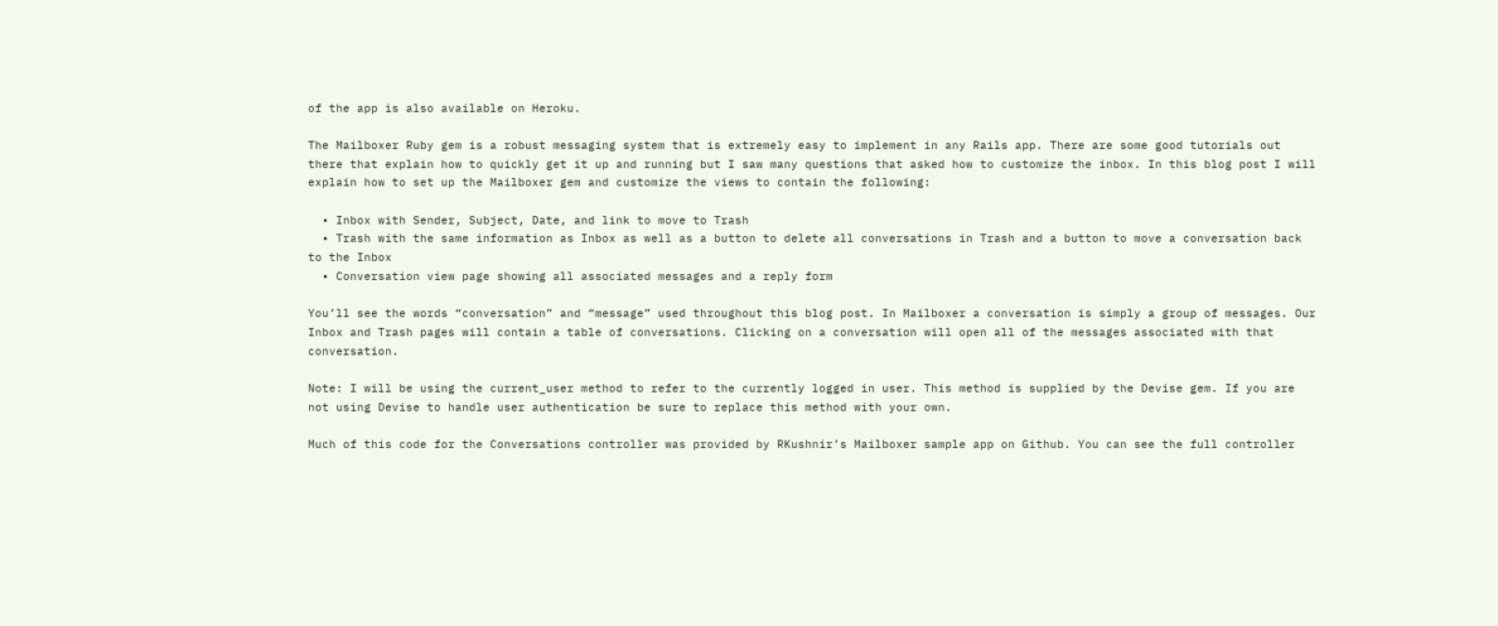of the app is also available on Heroku.

The Mailboxer Ruby gem is a robust messaging system that is extremely easy to implement in any Rails app. There are some good tutorials out there that explain how to quickly get it up and running but I saw many questions that asked how to customize the inbox. In this blog post I will explain how to set up the Mailboxer gem and customize the views to contain the following:

  • Inbox with Sender, Subject, Date, and link to move to Trash
  • Trash with the same information as Inbox as well as a button to delete all conversations in Trash and a button to move a conversation back to the Inbox
  • Conversation view page showing all associated messages and a reply form

You’ll see the words “conversation” and “message” used throughout this blog post. In Mailboxer a conversation is simply a group of messages. Our Inbox and Trash pages will contain a table of conversations. Clicking on a conversation will open all of the messages associated with that conversation.

Note: I will be using the current_user method to refer to the currently logged in user. This method is supplied by the Devise gem. If you are not using Devise to handle user authentication be sure to replace this method with your own.

Much of this code for the Conversations controller was provided by RKushnir’s Mailboxer sample app on Github. You can see the full controller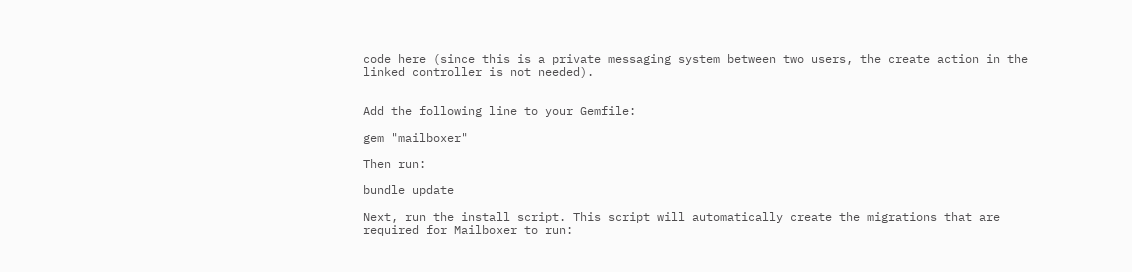code here (since this is a private messaging system between two users, the create action in the linked controller is not needed).


Add the following line to your Gemfile:

gem "mailboxer"

Then run:

bundle update

Next, run the install script. This script will automatically create the migrations that are required for Mailboxer to run: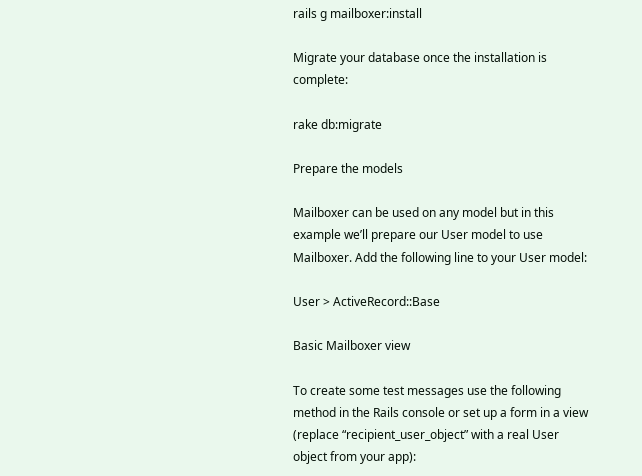rails g mailboxer:install

Migrate your database once the installation is complete:

rake db:migrate

Prepare the models

Mailboxer can be used on any model but in this example we’ll prepare our User model to use Mailboxer. Add the following line to your User model:

User > ActiveRecord::Base

Basic Mailboxer view

To create some test messages use the following method in the Rails console or set up a form in a view (replace “recipient_user_object” with a real User object from your app):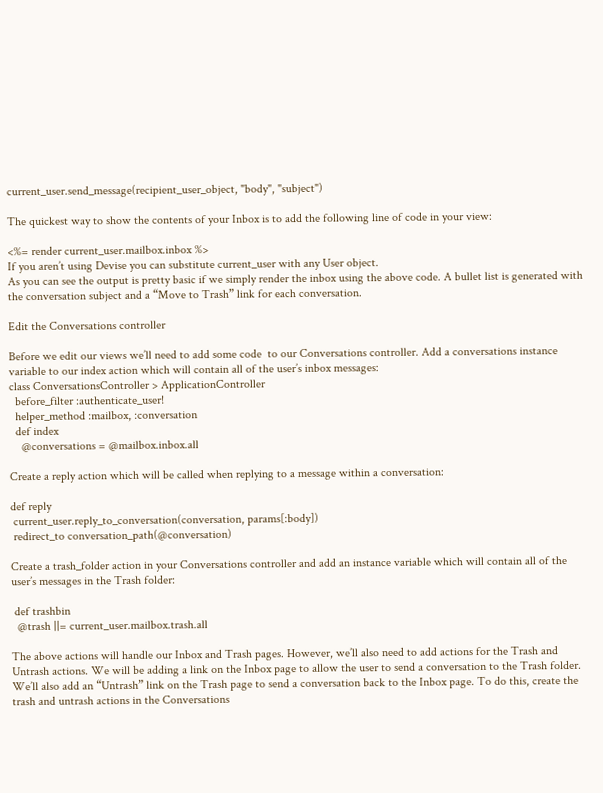current_user.send_message(recipient_user_object, "body", "subject")

The quickest way to show the contents of your Inbox is to add the following line of code in your view:

<%= render current_user.mailbox.inbox %>
If you aren’t using Devise you can substitute current_user with any User object.
As you can see the output is pretty basic if we simply render the inbox using the above code. A bullet list is generated with the conversation subject and a “Move to Trash” link for each conversation.

Edit the Conversations controller

Before we edit our views we’ll need to add some code  to our Conversations controller. Add a conversations instance variable to our index action which will contain all of the user’s inbox messages:
class ConversationsController > ApplicationController
  before_filter :authenticate_user!
  helper_method :mailbox, :conversation
  def index
    @conversations = @mailbox.inbox.all

Create a reply action which will be called when replying to a message within a conversation:

def reply
 current_user.reply_to_conversation(conversation, params[:body])
 redirect_to conversation_path(@conversation)

Create a trash_folder action in your Conversations controller and add an instance variable which will contain all of the user’s messages in the Trash folder:

 def trashbin
  @trash ||= current_user.mailbox.trash.all

The above actions will handle our Inbox and Trash pages. However, we’ll also need to add actions for the Trash and Untrash actions. We will be adding a link on the Inbox page to allow the user to send a conversation to the Trash folder. We’ll also add an “Untrash” link on the Trash page to send a conversation back to the Inbox page. To do this, create the trash and untrash actions in the Conversations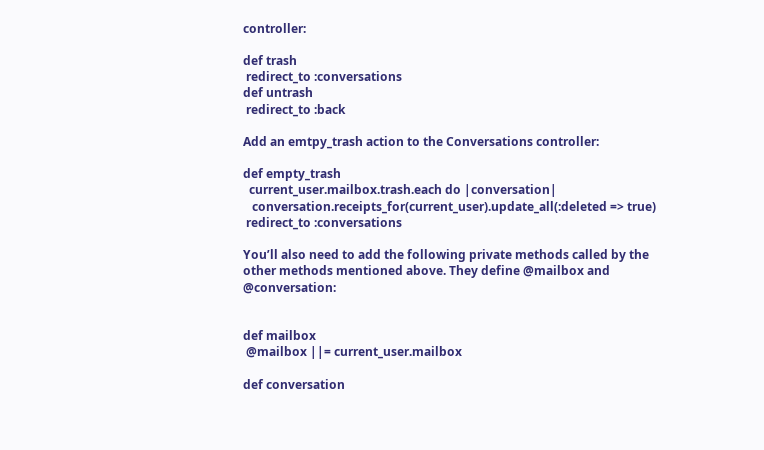controller:

def trash
 redirect_to :conversations
def untrash
 redirect_to :back

Add an emtpy_trash action to the Conversations controller:

def empty_trash
  current_user.mailbox.trash.each do |conversation|
   conversation.receipts_for(current_user).update_all(:deleted => true)
 redirect_to :conversations

You’ll also need to add the following private methods called by the other methods mentioned above. They define @mailbox and @conversation:


def mailbox
 @mailbox ||= current_user.mailbox

def conversation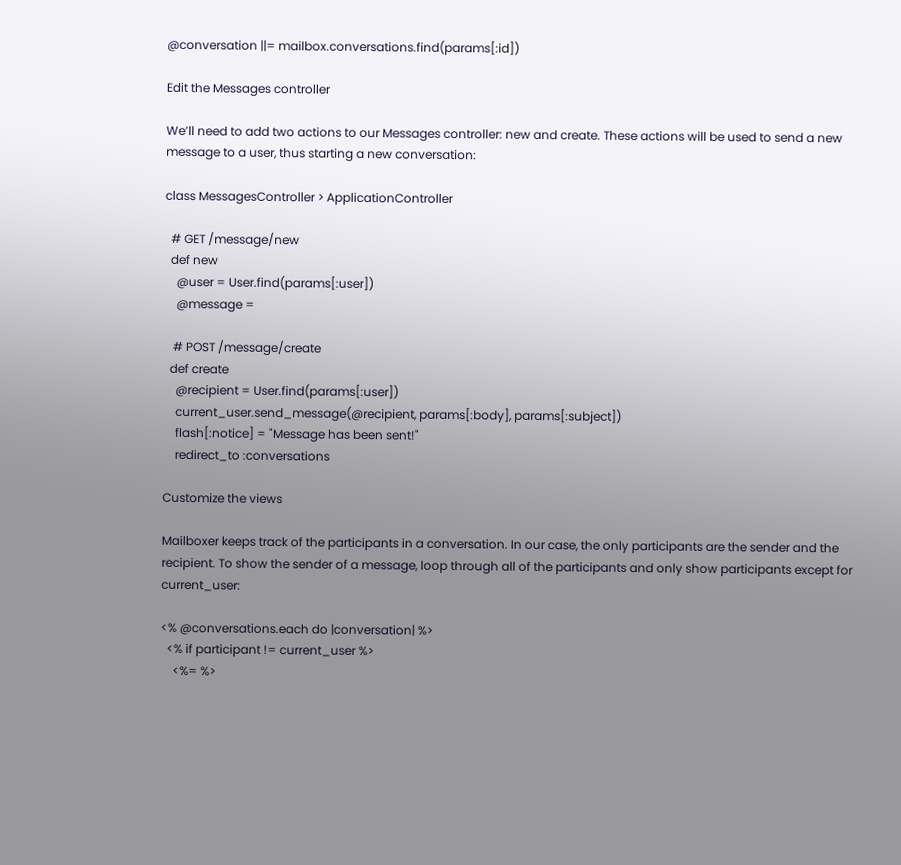@conversation ||= mailbox.conversations.find(params[:id])

Edit the Messages controller

We’ll need to add two actions to our Messages controller: new and create. These actions will be used to send a new message to a user, thus starting a new conversation:

class MessagesController > ApplicationController

  # GET /message/new
  def new
    @user = User.find(params[:user])
    @message =

   # POST /message/create
  def create
    @recipient = User.find(params[:user])
    current_user.send_message(@recipient, params[:body], params[:subject])
    flash[:notice] = "Message has been sent!"
    redirect_to :conversations

Customize the views

Mailboxer keeps track of the participants in a conversation. In our case, the only participants are the sender and the recipient. To show the sender of a message, loop through all of the participants and only show participants except for current_user:

<% @conversations.each do |conversation| %>
  <% if participant != current_user %>
    <%= %>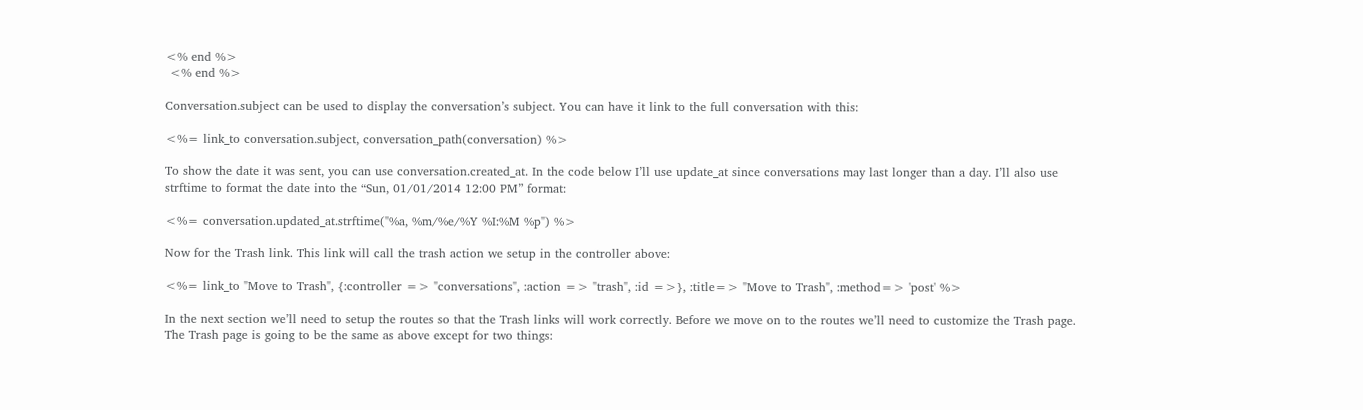<% end %>
 <% end %>

Conversation.subject can be used to display the conversation’s subject. You can have it link to the full conversation with this:

<%= link_to conversation.subject, conversation_path(conversation) %>

To show the date it was sent, you can use conversation.created_at. In the code below I’ll use update_at since conversations may last longer than a day. I’ll also use strftime to format the date into the “Sun, 01/01/2014 12:00 PM” format:

<%= conversation.updated_at.strftime("%a, %m/%e/%Y %I:%M %p") %>

Now for the Trash link. This link will call the trash action we setup in the controller above:

<%= link_to "Move to Trash", {:controller => "conversations", :action => "trash", :id =>}, :title=> "Move to Trash", :method=> 'post' %>

In the next section we’ll need to setup the routes so that the Trash links will work correctly. Before we move on to the routes we’ll need to customize the Trash page. The Trash page is going to be the same as above except for two things: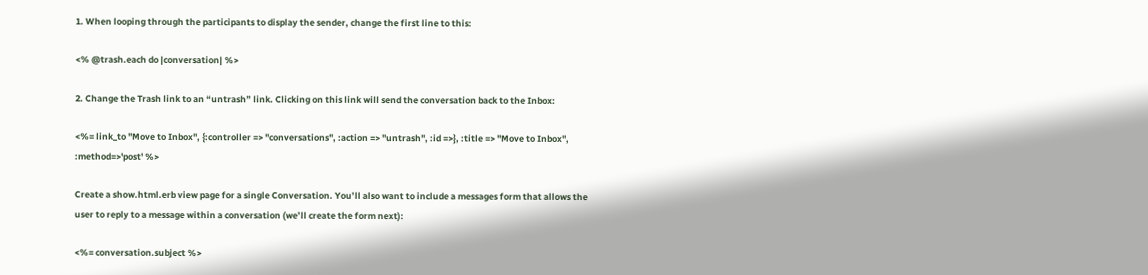1. When looping through the participants to display the sender, change the first line to this:

<% @trash.each do |conversation| %>

2. Change the Trash link to an “untrash” link. Clicking on this link will send the conversation back to the Inbox:

<%= link_to "Move to Inbox", {:controller => "conversations", :action => "untrash", :id =>}, :title => "Move to Inbox", :method=>'post' %>

Create a show.html.erb view page for a single Conversation. You’ll also want to include a messages form that allows the user to reply to a message within a conversation (we’ll create the form next):

<%= conversation.subject %>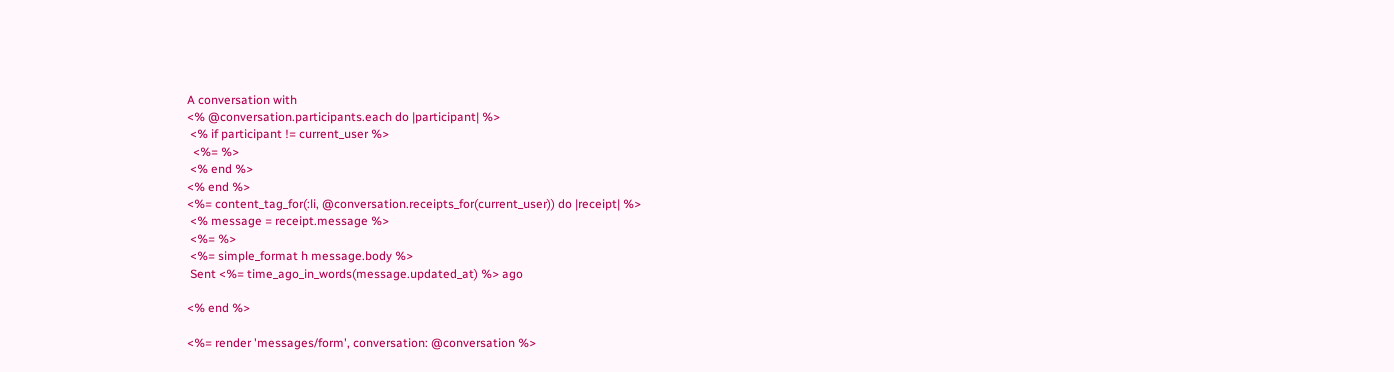A conversation with
<% @conversation.participants.each do |participant| %>
 <% if participant != current_user %>
  <%= %>
 <% end %>
<% end %>
<%= content_tag_for(:li, @conversation.receipts_for(current_user)) do |receipt| %>
 <% message = receipt.message %>
 <%= %>
 <%= simple_format h message.body %>
 Sent <%= time_ago_in_words(message.updated_at) %> ago

<% end %>

<%= render 'messages/form', conversation: @conversation %>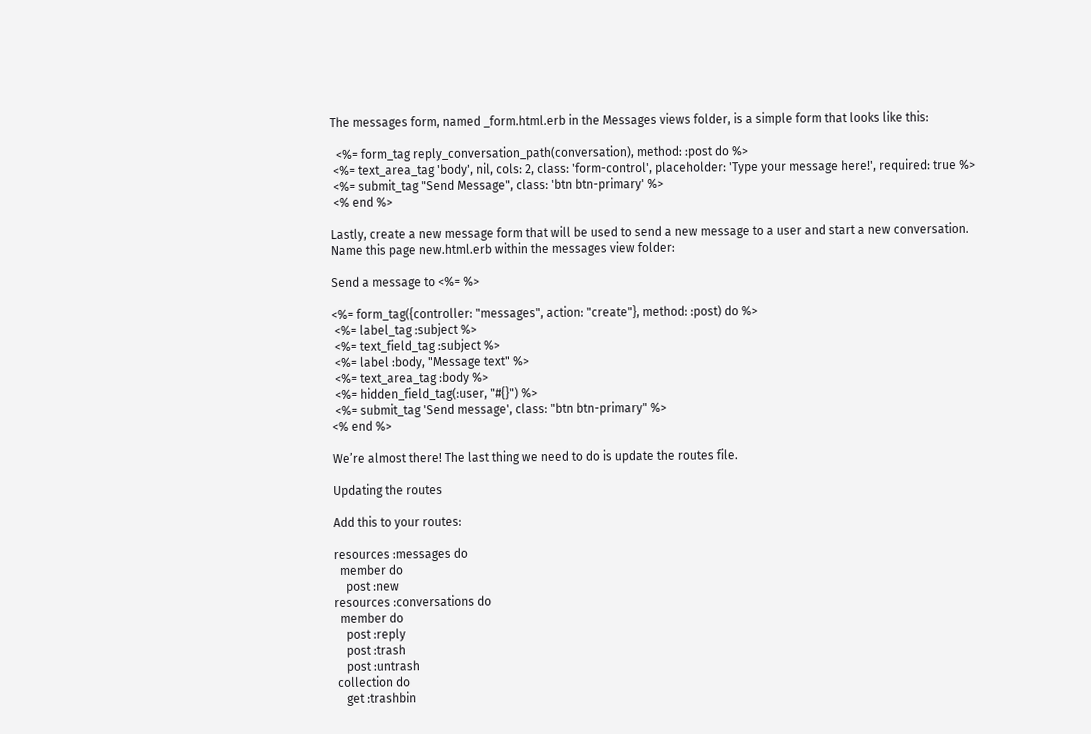The messages form, named _form.html.erb in the Messages views folder, is a simple form that looks like this:

  <%= form_tag reply_conversation_path(conversation), method: :post do %>
 <%= text_area_tag 'body', nil, cols: 2, class: 'form-control', placeholder: 'Type your message here!', required: true %>
 <%= submit_tag "Send Message", class: 'btn btn-primary' %>
 <% end %>

Lastly, create a new message form that will be used to send a new message to a user and start a new conversation. Name this page new.html.erb within the messages view folder:

Send a message to <%= %>

<%= form_tag({controller: "messages", action: "create"}, method: :post) do %>
 <%= label_tag :subject %>
 <%= text_field_tag :subject %>
 <%= label :body, "Message text" %>
 <%= text_area_tag :body %>
 <%= hidden_field_tag(:user, "#{}") %>
 <%= submit_tag 'Send message', class: "btn btn-primary" %>
<% end %>

We’re almost there! The last thing we need to do is update the routes file.

Updating the routes

Add this to your routes:

resources :messages do
  member do
    post :new
resources :conversations do
  member do
    post :reply
    post :trash
    post :untrash
 collection do
    get :trashbin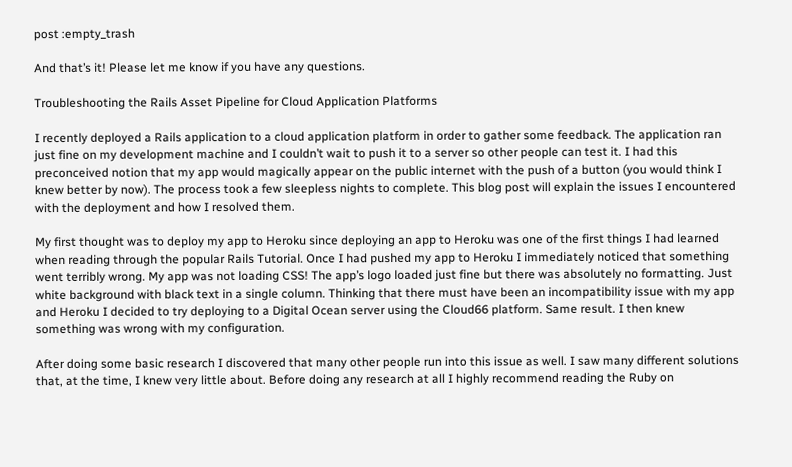post :empty_trash

And that’s it! Please let me know if you have any questions.

Troubleshooting the Rails Asset Pipeline for Cloud Application Platforms

I recently deployed a Rails application to a cloud application platform in order to gather some feedback. The application ran just fine on my development machine and I couldn’t wait to push it to a server so other people can test it. I had this preconceived notion that my app would magically appear on the public internet with the push of a button (you would think I knew better by now). The process took a few sleepless nights to complete. This blog post will explain the issues I encountered with the deployment and how I resolved them.

My first thought was to deploy my app to Heroku since deploying an app to Heroku was one of the first things I had learned when reading through the popular Rails Tutorial. Once I had pushed my app to Heroku I immediately noticed that something went terribly wrong. My app was not loading CSS! The app’s logo loaded just fine but there was absolutely no formatting. Just white background with black text in a single column. Thinking that there must have been an incompatibility issue with my app and Heroku I decided to try deploying to a Digital Ocean server using the Cloud66 platform. Same result. I then knew something was wrong with my configuration.

After doing some basic research I discovered that many other people run into this issue as well. I saw many different solutions that, at the time, I knew very little about. Before doing any research at all I highly recommend reading the Ruby on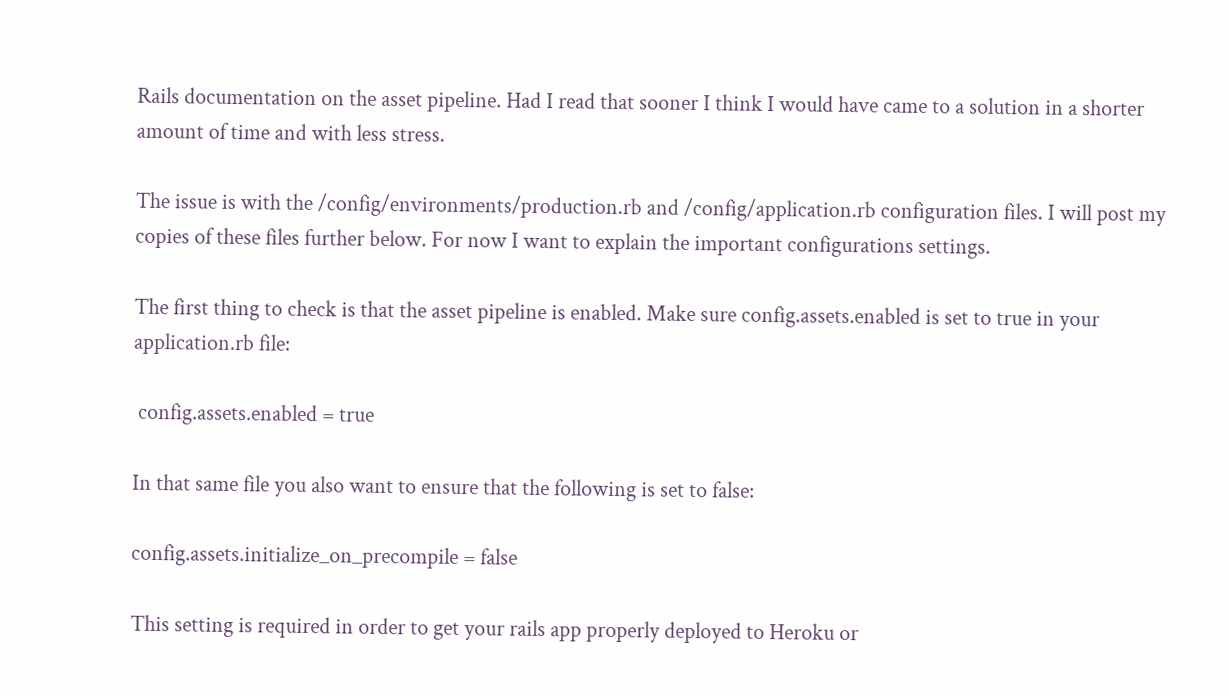Rails documentation on the asset pipeline. Had I read that sooner I think I would have came to a solution in a shorter amount of time and with less stress.

The issue is with the /config/environments/production.rb and /config/application.rb configuration files. I will post my copies of these files further below. For now I want to explain the important configurations settings.

The first thing to check is that the asset pipeline is enabled. Make sure config.assets.enabled is set to true in your application.rb file:

 config.assets.enabled = true

In that same file you also want to ensure that the following is set to false:

config.assets.initialize_on_precompile = false

This setting is required in order to get your rails app properly deployed to Heroku or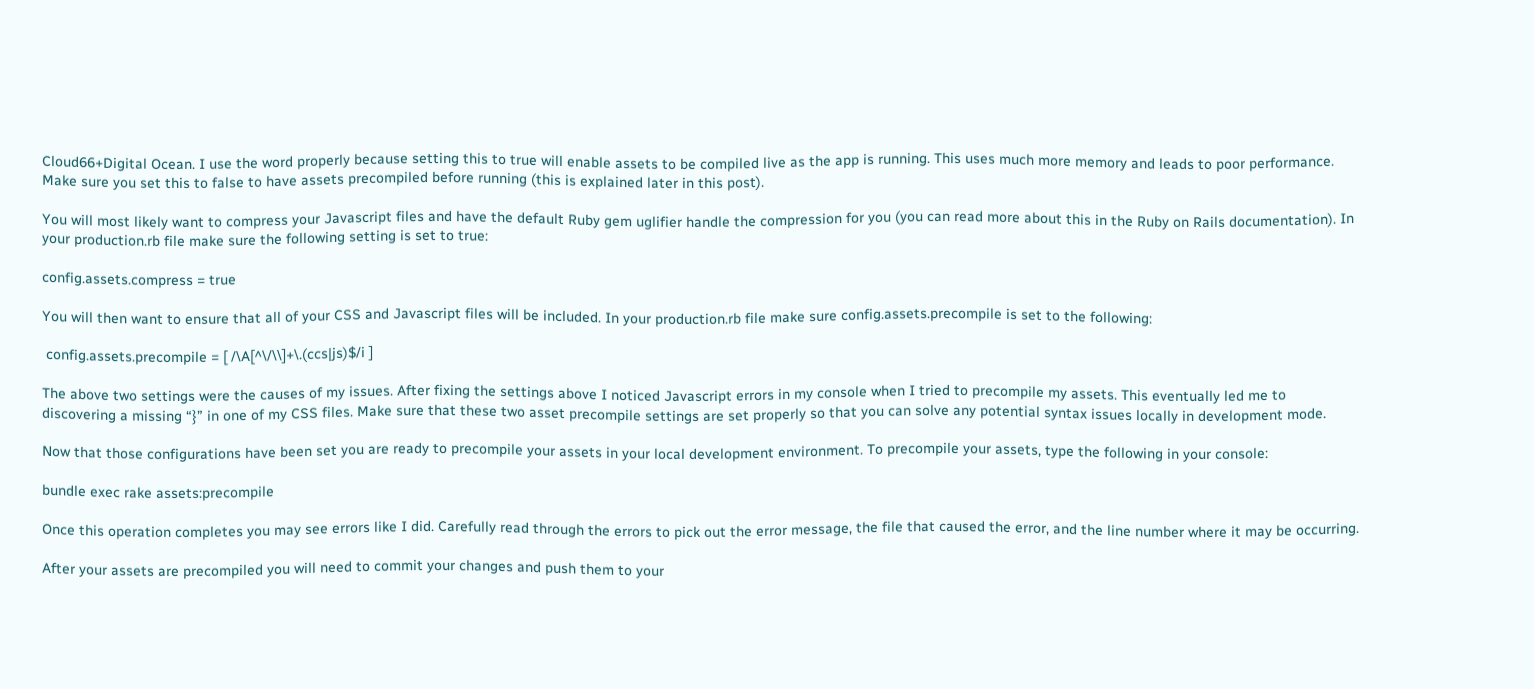Cloud66+Digital Ocean. I use the word properly because setting this to true will enable assets to be compiled live as the app is running. This uses much more memory and leads to poor performance. Make sure you set this to false to have assets precompiled before running (this is explained later in this post).

You will most likely want to compress your Javascript files and have the default Ruby gem uglifier handle the compression for you (you can read more about this in the Ruby on Rails documentation). In your production.rb file make sure the following setting is set to true:

config.assets.compress = true

You will then want to ensure that all of your CSS and Javascript files will be included. In your production.rb file make sure config.assets.precompile is set to the following:

 config.assets.precompile = [ /\A[^\/\\]+\.(ccs|js)$/i ]

The above two settings were the causes of my issues. After fixing the settings above I noticed Javascript errors in my console when I tried to precompile my assets. This eventually led me to discovering a missing “}” in one of my CSS files. Make sure that these two asset precompile settings are set properly so that you can solve any potential syntax issues locally in development mode.

Now that those configurations have been set you are ready to precompile your assets in your local development environment. To precompile your assets, type the following in your console:

bundle exec rake assets:precompile

Once this operation completes you may see errors like I did. Carefully read through the errors to pick out the error message, the file that caused the error, and the line number where it may be occurring.

After your assets are precompiled you will need to commit your changes and push them to your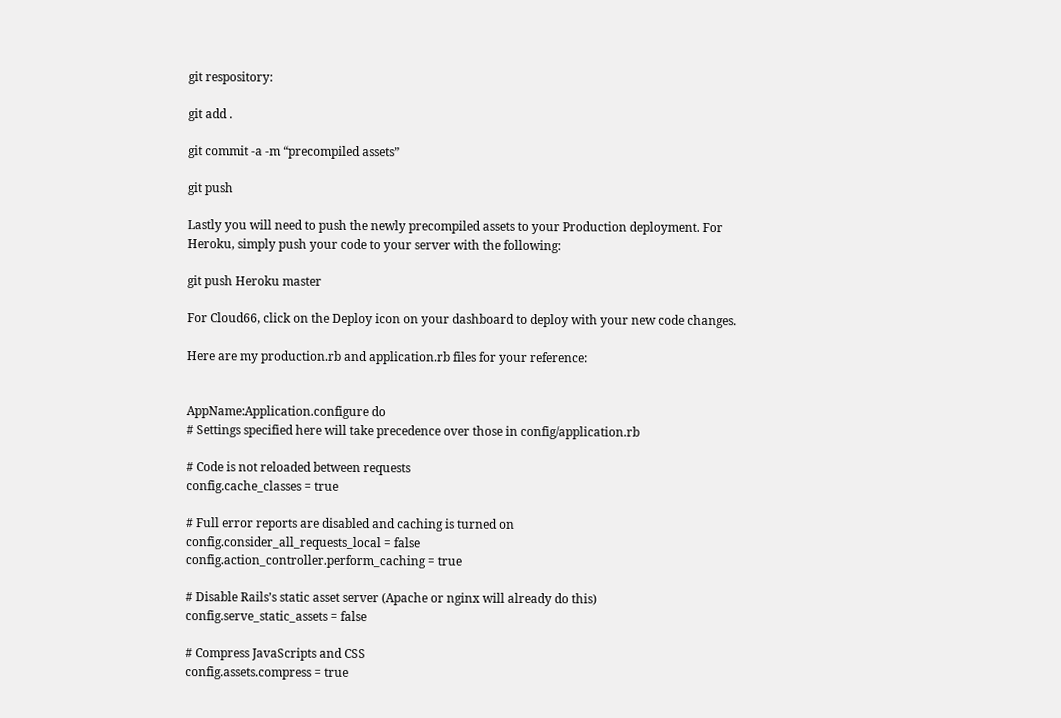git respository:

git add .

git commit -a -m “precompiled assets”

git push

Lastly you will need to push the newly precompiled assets to your Production deployment. For Heroku, simply push your code to your server with the following:

git push Heroku master

For Cloud66, click on the Deploy icon on your dashboard to deploy with your new code changes.

Here are my production.rb and application.rb files for your reference:


AppName:Application.configure do
# Settings specified here will take precedence over those in config/application.rb

# Code is not reloaded between requests
config.cache_classes = true

# Full error reports are disabled and caching is turned on
config.consider_all_requests_local = false
config.action_controller.perform_caching = true

# Disable Rails’s static asset server (Apache or nginx will already do this)
config.serve_static_assets = false

# Compress JavaScripts and CSS
config.assets.compress = true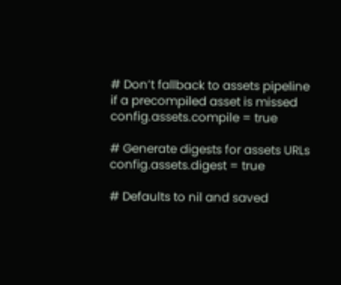# Don’t fallback to assets pipeline if a precompiled asset is missed
config.assets.compile = true

# Generate digests for assets URLs
config.assets.digest = true

# Defaults to nil and saved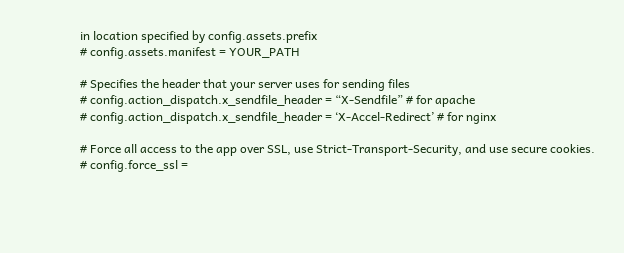in location specified by config.assets.prefix
# config.assets.manifest = YOUR_PATH

# Specifies the header that your server uses for sending files
# config.action_dispatch.x_sendfile_header = “X-Sendfile” # for apache
# config.action_dispatch.x_sendfile_header = ‘X-Accel-Redirect’ # for nginx

# Force all access to the app over SSL, use Strict-Transport-Security, and use secure cookies.
# config.force_ssl =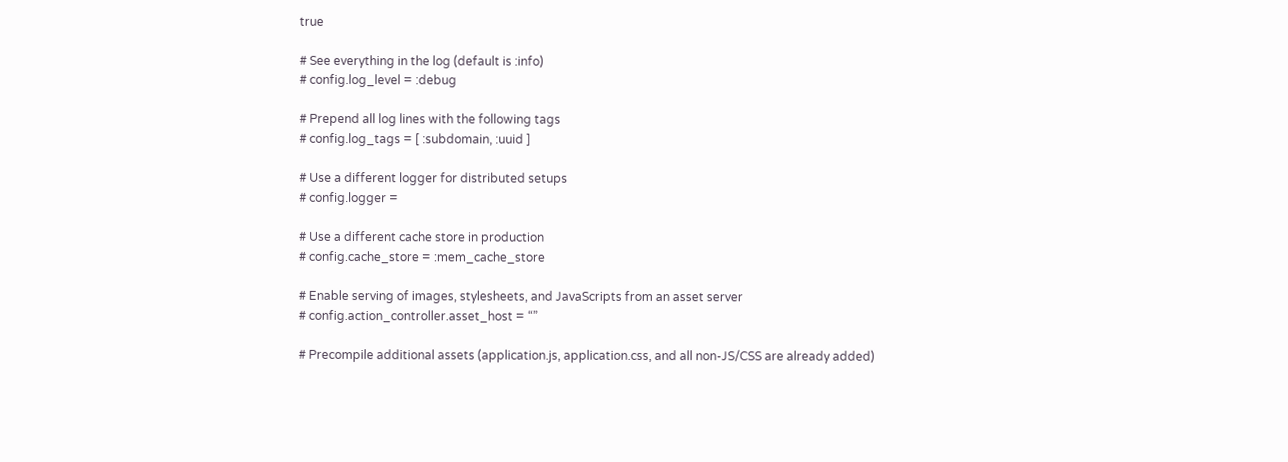true

# See everything in the log (default is :info)
# config.log_level = :debug

# Prepend all log lines with the following tags
# config.log_tags = [ :subdomain, :uuid ]

# Use a different logger for distributed setups
# config.logger =

# Use a different cache store in production
# config.cache_store = :mem_cache_store

# Enable serving of images, stylesheets, and JavaScripts from an asset server
# config.action_controller.asset_host = “”

# Precompile additional assets (application.js, application.css, and all non-JS/CSS are already added)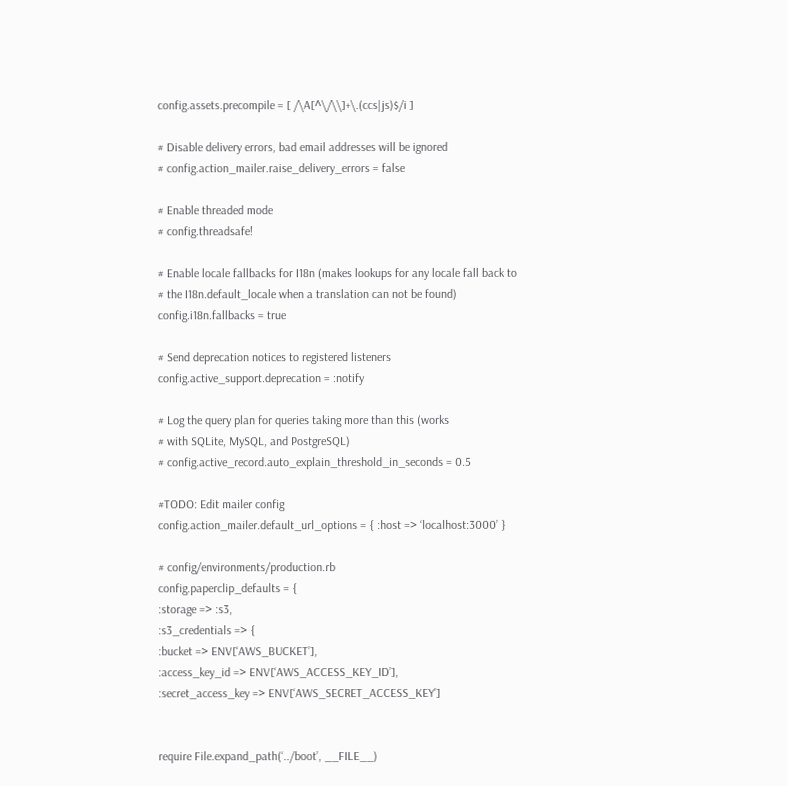config.assets.precompile = [ /\A[^\/\\]+\.(ccs|js)$/i ]

# Disable delivery errors, bad email addresses will be ignored
# config.action_mailer.raise_delivery_errors = false

# Enable threaded mode
# config.threadsafe!

# Enable locale fallbacks for I18n (makes lookups for any locale fall back to
# the I18n.default_locale when a translation can not be found)
config.i18n.fallbacks = true

# Send deprecation notices to registered listeners
config.active_support.deprecation = :notify

# Log the query plan for queries taking more than this (works
# with SQLite, MySQL, and PostgreSQL)
# config.active_record.auto_explain_threshold_in_seconds = 0.5

#TODO: Edit mailer config
config.action_mailer.default_url_options = { :host => ‘localhost:3000’ }

# config/environments/production.rb
config.paperclip_defaults = {
:storage => :s3,
:s3_credentials => {
:bucket => ENV[‘AWS_BUCKET’],
:access_key_id => ENV[‘AWS_ACCESS_KEY_ID’],
:secret_access_key => ENV[‘AWS_SECRET_ACCESS_KEY’]


require File.expand_path(‘../boot’, __FILE__)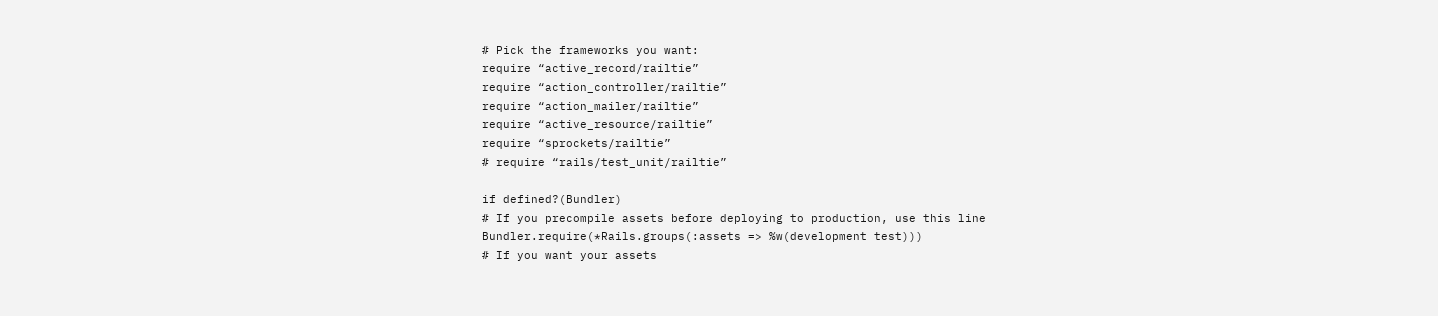# Pick the frameworks you want:
require “active_record/railtie”
require “action_controller/railtie”
require “action_mailer/railtie”
require “active_resource/railtie”
require “sprockets/railtie”
# require “rails/test_unit/railtie”

if defined?(Bundler)
# If you precompile assets before deploying to production, use this line
Bundler.require(*Rails.groups(:assets => %w(development test)))
# If you want your assets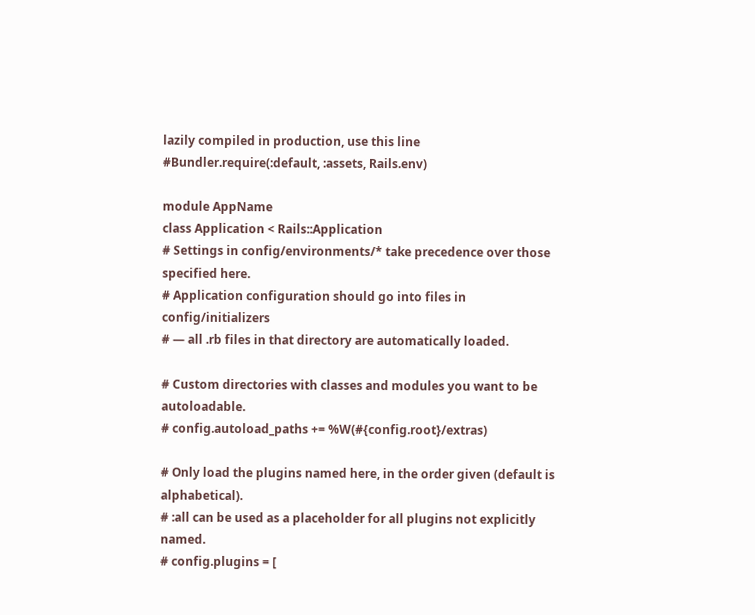lazily compiled in production, use this line
#Bundler.require(:default, :assets, Rails.env)

module AppName
class Application < Rails::Application
# Settings in config/environments/* take precedence over those specified here.
# Application configuration should go into files in config/initializers
# — all .rb files in that directory are automatically loaded.

# Custom directories with classes and modules you want to be autoloadable.
# config.autoload_paths += %W(#{config.root}/extras)

# Only load the plugins named here, in the order given (default is alphabetical).
# :all can be used as a placeholder for all plugins not explicitly named.
# config.plugins = [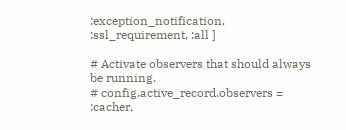:exception_notification, :ssl_requirement, :all ]

# Activate observers that should always be running.
# config.active_record.observers = :cacher,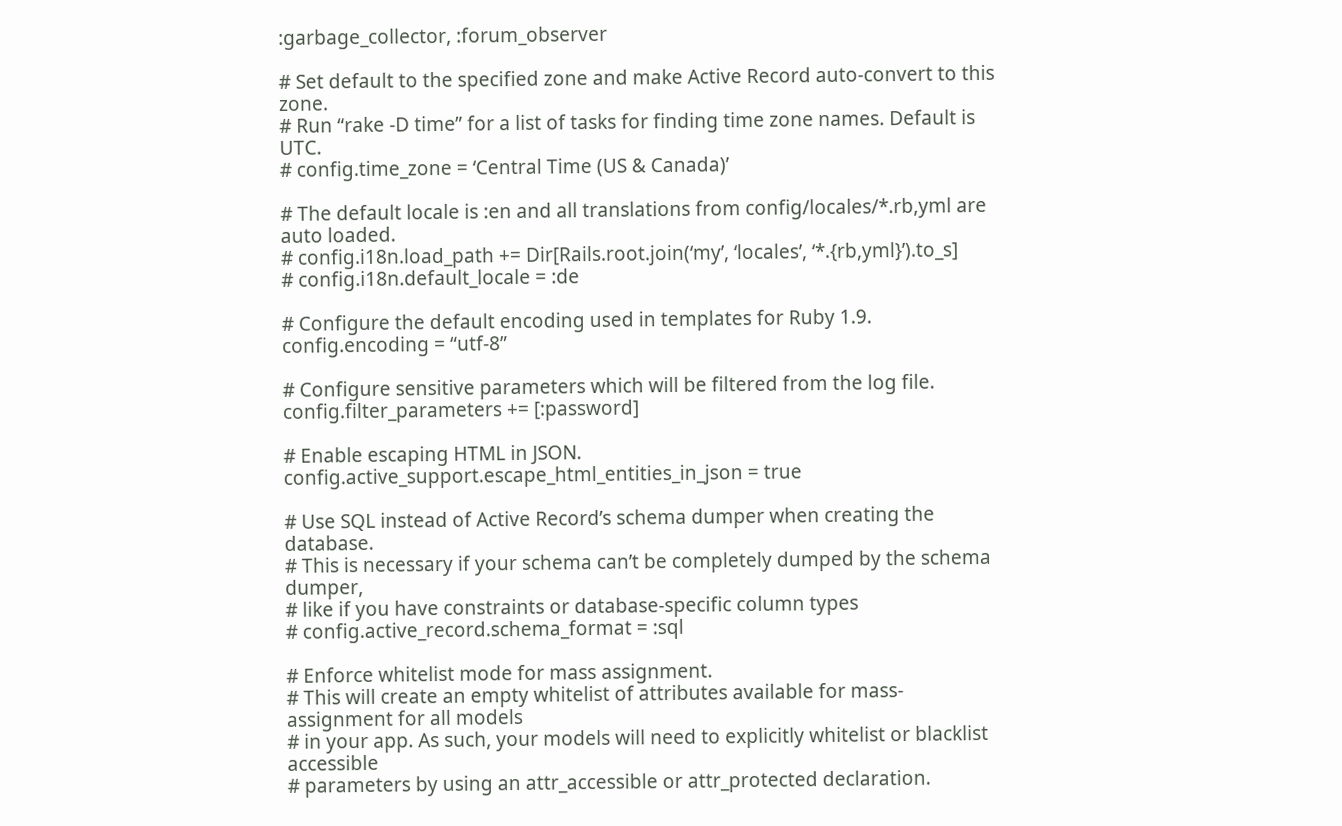:garbage_collector, :forum_observer

# Set default to the specified zone and make Active Record auto-convert to this zone.
# Run “rake -D time” for a list of tasks for finding time zone names. Default is UTC.
# config.time_zone = ‘Central Time (US & Canada)’

# The default locale is :en and all translations from config/locales/*.rb,yml are auto loaded.
# config.i18n.load_path += Dir[Rails.root.join(‘my’, ‘locales’, ‘*.{rb,yml}’).to_s]
# config.i18n.default_locale = :de

# Configure the default encoding used in templates for Ruby 1.9.
config.encoding = “utf-8”

# Configure sensitive parameters which will be filtered from the log file.
config.filter_parameters += [:password]

# Enable escaping HTML in JSON.
config.active_support.escape_html_entities_in_json = true

# Use SQL instead of Active Record’s schema dumper when creating the database.
# This is necessary if your schema can’t be completely dumped by the schema dumper,
# like if you have constraints or database-specific column types
# config.active_record.schema_format = :sql

# Enforce whitelist mode for mass assignment.
# This will create an empty whitelist of attributes available for mass-assignment for all models
# in your app. As such, your models will need to explicitly whitelist or blacklist accessible
# parameters by using an attr_accessible or attr_protected declaration.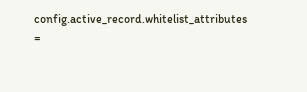config.active_record.whitelist_attributes =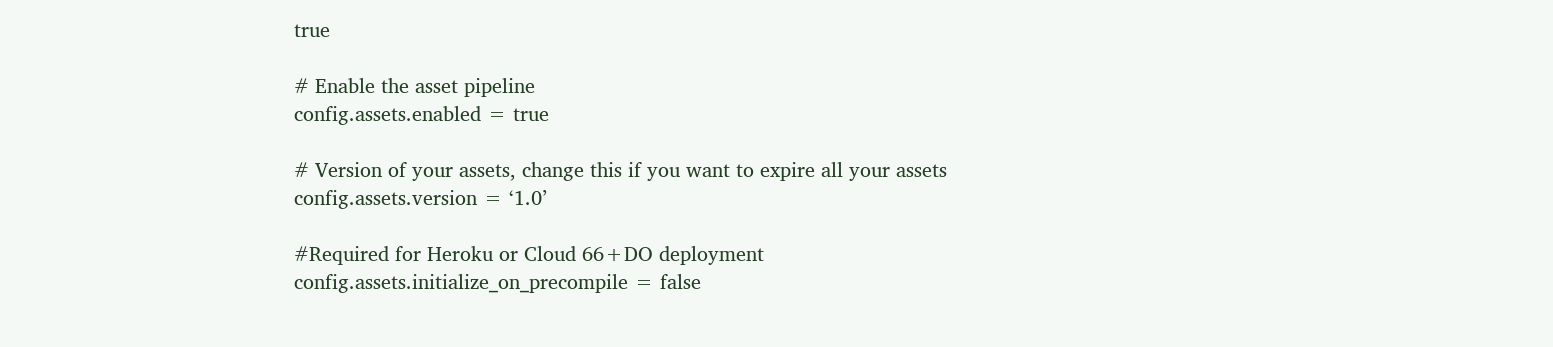true

# Enable the asset pipeline
config.assets.enabled = true

# Version of your assets, change this if you want to expire all your assets
config.assets.version = ‘1.0’

#Required for Heroku or Cloud 66+DO deployment
config.assets.initialize_on_precompile = false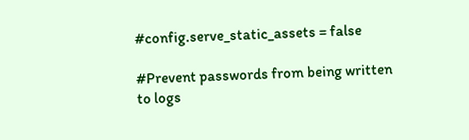#config.serve_static_assets = false

#Prevent passwords from being written to logs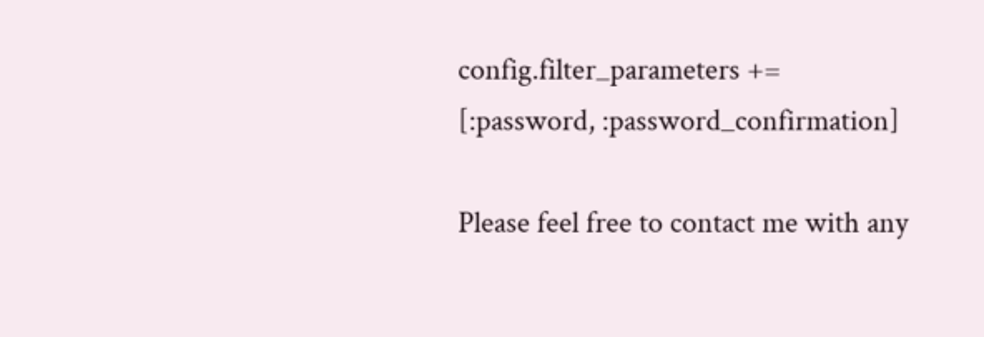config.filter_parameters += [:password, :password_confirmation]

Please feel free to contact me with any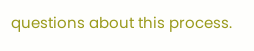questions about this process.